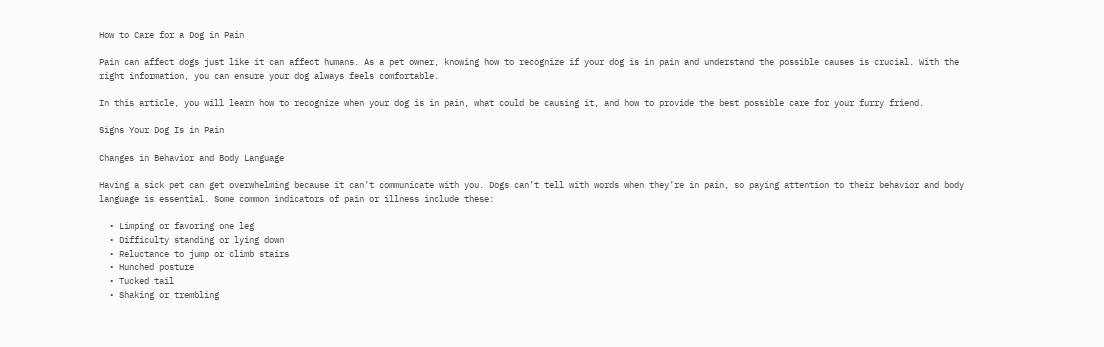How to Care for a Dog in Pain

Pain can affect dogs just like it can affect humans. As a pet owner, knowing how to recognize if your dog is in pain and understand the possible causes is crucial. With the right information, you can ensure your dog always feels comfortable.

In this article, you will learn how to recognize when your dog is in pain, what could be causing it, and how to provide the best possible care for your furry friend.

Signs Your Dog Is in Pain

Changes in Behavior and Body Language

Having a sick pet can get overwhelming because it can’t communicate with you. Dogs can’t tell with words when they’re in pain, so paying attention to their behavior and body language is essential. Some common indicators of pain or illness include these:

  • Limping or favoring one leg
  • Difficulty standing or lying down
  • Reluctance to jump or climb stairs
  • Hunched posture
  • Tucked tail
  • Shaking or trembling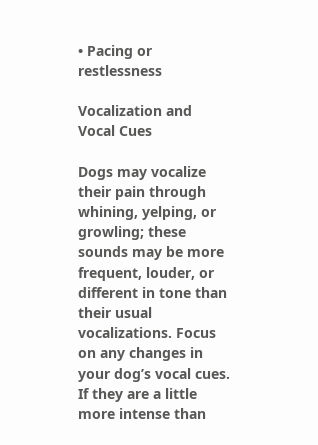• Pacing or restlessness

Vocalization and Vocal Cues

Dogs may vocalize their pain through whining, yelping, or growling; these sounds may be more frequent, louder, or different in tone than their usual vocalizations. Focus on any changes in your dog’s vocal cues. If they are a little more intense than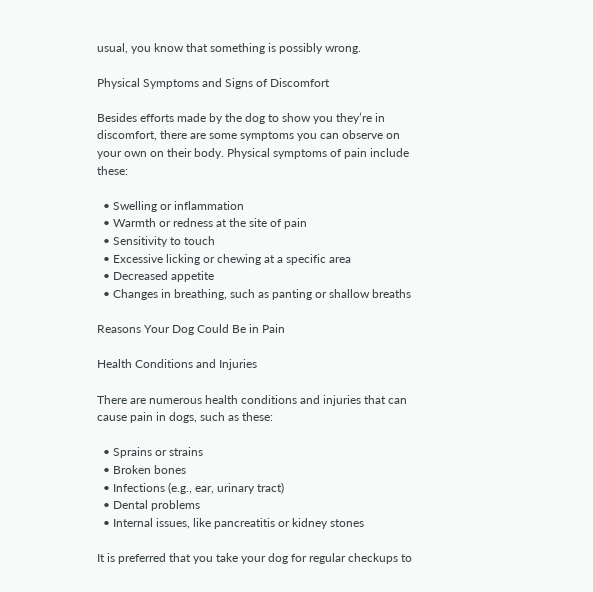usual, you know that something is possibly wrong.

Physical Symptoms and Signs of Discomfort

Besides efforts made by the dog to show you they’re in discomfort, there are some symptoms you can observe on your own on their body. Physical symptoms of pain include these:

  • Swelling or inflammation
  • Warmth or redness at the site of pain
  • Sensitivity to touch
  • Excessive licking or chewing at a specific area
  • Decreased appetite
  • Changes in breathing, such as panting or shallow breaths

Reasons Your Dog Could Be in Pain

Health Conditions and Injuries

There are numerous health conditions and injuries that can cause pain in dogs, such as these:

  • Sprains or strains
  • Broken bones
  • Infections (e.g., ear, urinary tract)
  • Dental problems
  • Internal issues, like pancreatitis or kidney stones

It is preferred that you take your dog for regular checkups to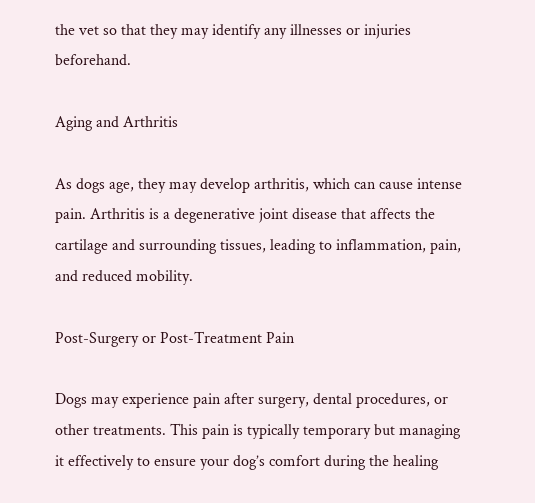the vet so that they may identify any illnesses or injuries beforehand.

Aging and Arthritis

As dogs age, they may develop arthritis, which can cause intense pain. Arthritis is a degenerative joint disease that affects the cartilage and surrounding tissues, leading to inflammation, pain, and reduced mobility.

Post-Surgery or Post-Treatment Pain

Dogs may experience pain after surgery, dental procedures, or other treatments. This pain is typically temporary but managing it effectively to ensure your dog’s comfort during the healing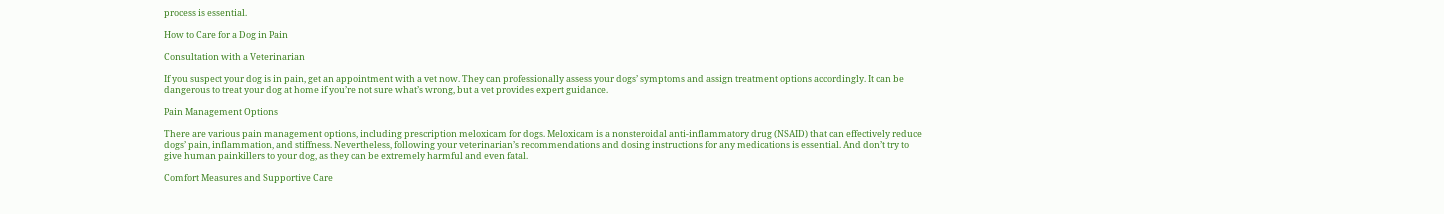process is essential.

How to Care for a Dog in Pain

Consultation with a Veterinarian

If you suspect your dog is in pain, get an appointment with a vet now. They can professionally assess your dogs’ symptoms and assign treatment options accordingly. It can be dangerous to treat your dog at home if you’re not sure what’s wrong, but a vet provides expert guidance.

Pain Management Options

There are various pain management options, including prescription meloxicam for dogs. Meloxicam is a nonsteroidal anti-inflammatory drug (NSAID) that can effectively reduce dogs’ pain, inflammation, and stiffness. Nevertheless, following your veterinarian’s recommendations and dosing instructions for any medications is essential. And don’t try to give human painkillers to your dog, as they can be extremely harmful and even fatal.

Comfort Measures and Supportive Care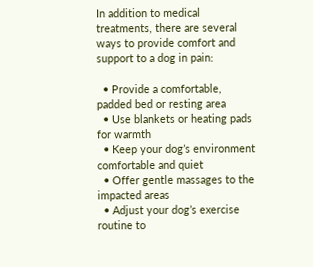In addition to medical treatments, there are several ways to provide comfort and support to a dog in pain:

  • Provide a comfortable, padded bed or resting area
  • Use blankets or heating pads for warmth
  • Keep your dog’s environment comfortable and quiet
  • Offer gentle massages to the impacted areas
  • Adjust your dog’s exercise routine to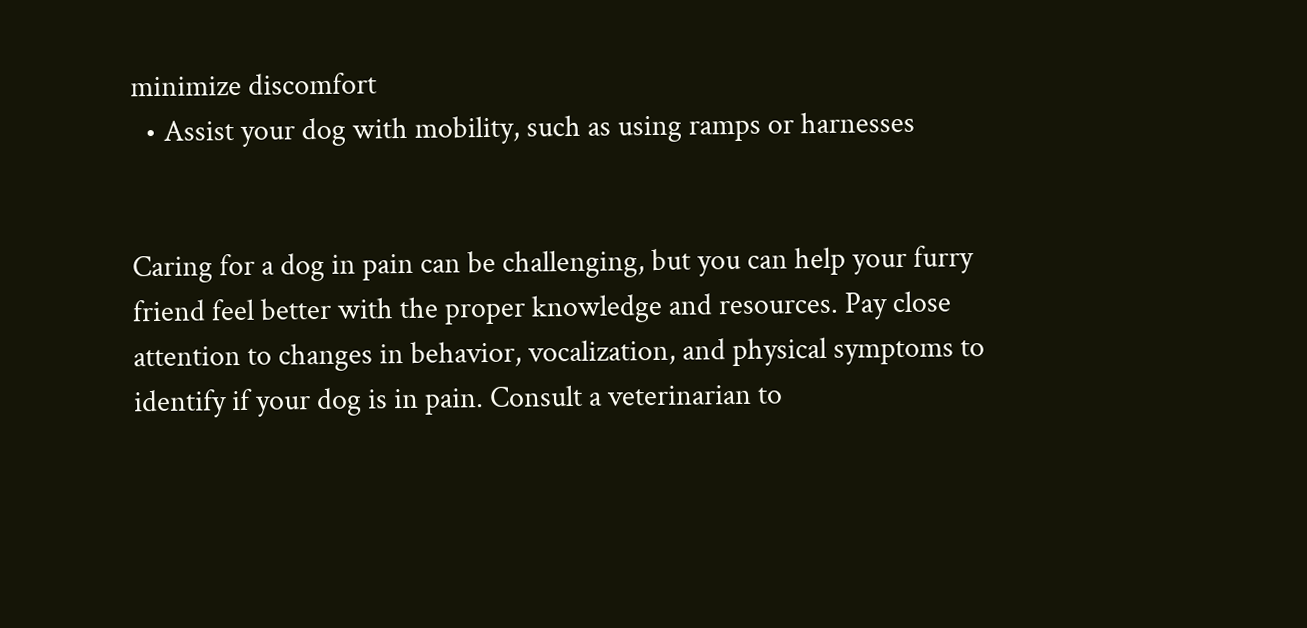minimize discomfort
  • Assist your dog with mobility, such as using ramps or harnesses


Caring for a dog in pain can be challenging, but you can help your furry friend feel better with the proper knowledge and resources. Pay close attention to changes in behavior, vocalization, and physical symptoms to identify if your dog is in pain. Consult a veterinarian to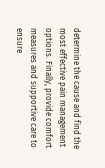determine the cause and find the most effective pain management options. Finally, provide comfort measures and supportive care to ensure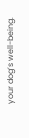your dog’s well-being.